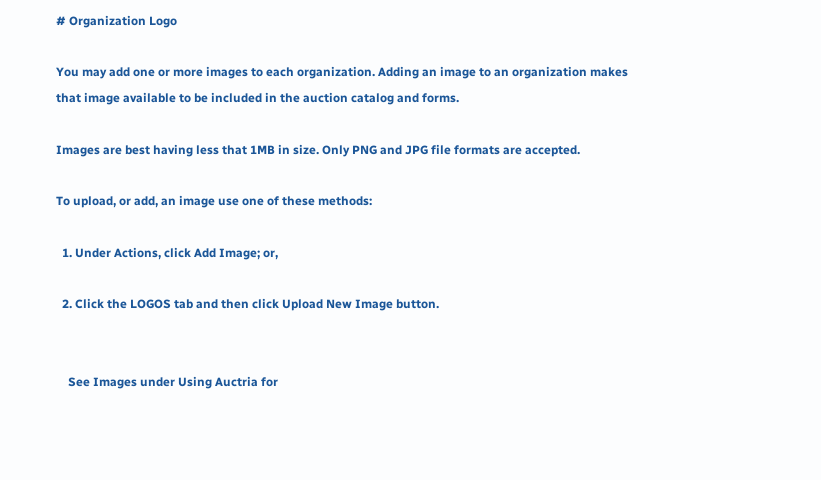# Organization Logo

You may add one or more images to each organization. Adding an image to an organization makes that image available to be included in the auction catalog and forms.

Images are best having less that 1MB in size. Only PNG and JPG file formats are accepted.

To upload, or add, an image use one of these methods:

  1. Under Actions, click Add Image; or,

  2. Click the LOGOS tab and then click Upload New Image button.


    See Images under Using Auctria for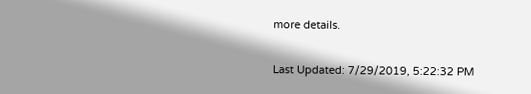more details.

Last Updated: 7/29/2019, 5:22:32 PM